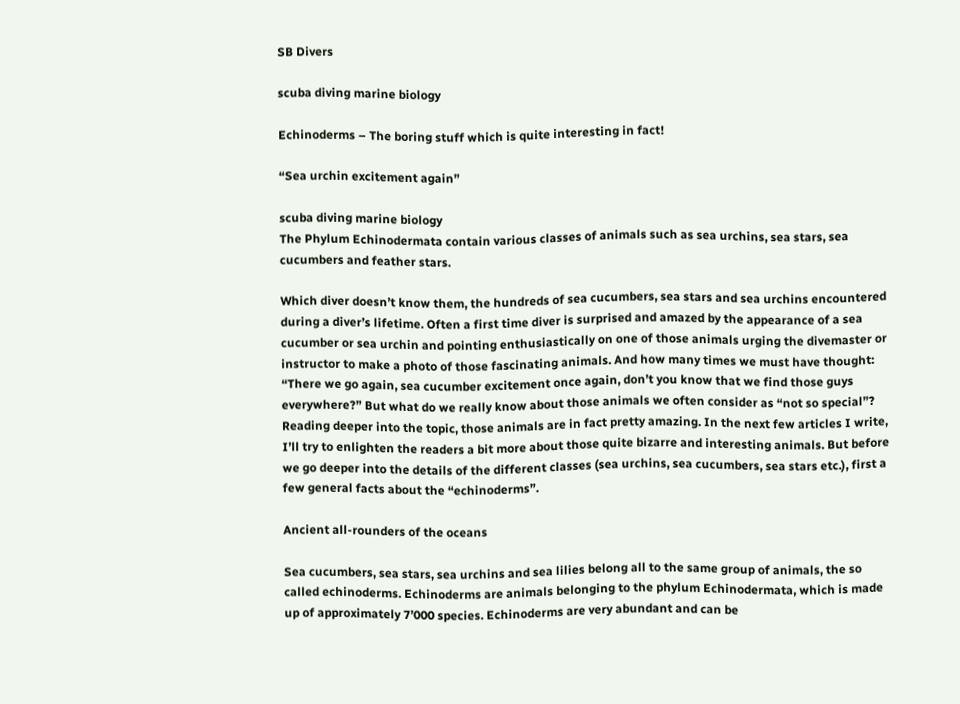SB Divers

scuba diving marine biology

Echinoderms – The boring stuff which is quite interesting in fact!

“Sea urchin excitement again”

scuba diving marine biology
The Phylum Echinodermata contain various classes of animals such as sea urchins, sea stars, sea cucumbers and feather stars.

Which diver doesn’t know them, the hundreds of sea cucumbers, sea stars and sea urchins encountered during a diver’s lifetime. Often a first time diver is surprised and amazed by the appearance of a sea cucumber or sea urchin and pointing enthusiastically on one of those animals urging the divemaster or instructor to make a photo of those fascinating animals. And how many times we must have thought: “There we go again, sea cucumber excitement once again, don’t you know that we find those guys everywhere?” But what do we really know about those animals we often consider as “not so special”? Reading deeper into the topic, those animals are in fact pretty amazing. In the next few articles I write, I’ll try to enlighten the readers a bit more about those quite bizarre and interesting animals. But before we go deeper into the details of the different classes (sea urchins, sea cucumbers, sea stars etc.), first a few general facts about the “echinoderms”.

Ancient all-rounders of the oceans

Sea cucumbers, sea stars, sea urchins and sea lilies belong all to the same group of animals, the so called echinoderms. Echinoderms are animals belonging to the phylum Echinodermata, which is made up of approximately 7’000 species. Echinoderms are very abundant and can be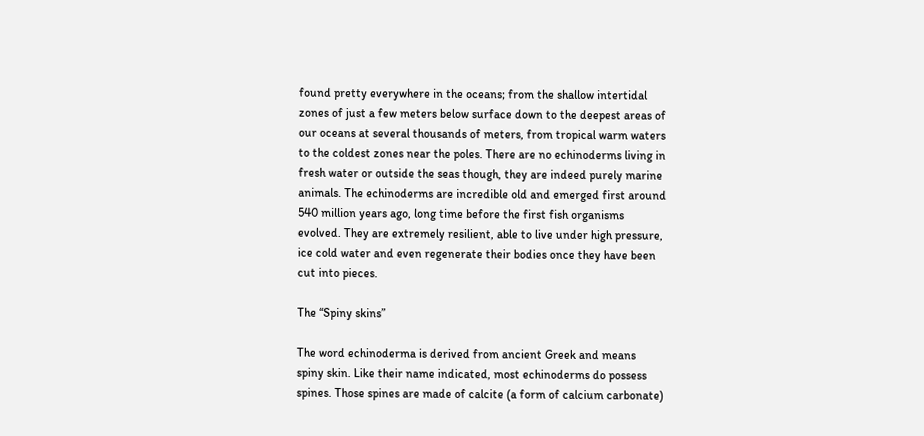found pretty everywhere in the oceans; from the shallow intertidal zones of just a few meters below surface down to the deepest areas of our oceans at several thousands of meters, from tropical warm waters to the coldest zones near the poles. There are no echinoderms living in fresh water or outside the seas though, they are indeed purely marine animals. The echinoderms are incredible old and emerged first around 540 million years ago, long time before the first fish organisms evolved. They are extremely resilient, able to live under high pressure, ice cold water and even regenerate their bodies once they have been cut into pieces.

The “Spiny skins”

The word echinoderma is derived from ancient Greek and means spiny skin. Like their name indicated, most echinoderms do possess spines. Those spines are made of calcite (a form of calcium carbonate)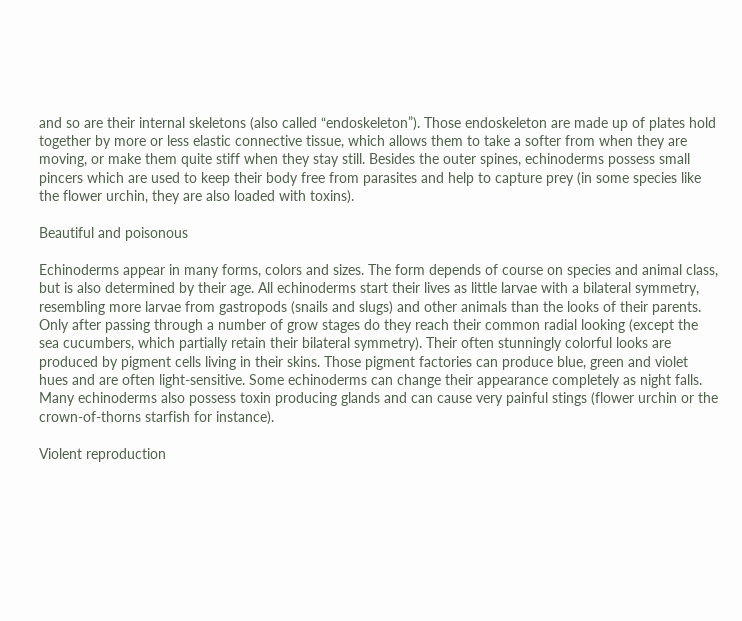and so are their internal skeletons (also called “endoskeleton”). Those endoskeleton are made up of plates hold together by more or less elastic connective tissue, which allows them to take a softer from when they are moving, or make them quite stiff when they stay still. Besides the outer spines, echinoderms possess small pincers which are used to keep their body free from parasites and help to capture prey (in some species like the flower urchin, they are also loaded with toxins).

Beautiful and poisonous

Echinoderms appear in many forms, colors and sizes. The form depends of course on species and animal class, but is also determined by their age. All echinoderms start their lives as little larvae with a bilateral symmetry, resembling more larvae from gastropods (snails and slugs) and other animals than the looks of their parents. Only after passing through a number of grow stages do they reach their common radial looking (except the sea cucumbers, which partially retain their bilateral symmetry). Their often stunningly colorful looks are produced by pigment cells living in their skins. Those pigment factories can produce blue, green and violet hues and are often light-sensitive. Some echinoderms can change their appearance completely as night falls. Many echinoderms also possess toxin producing glands and can cause very painful stings (flower urchin or the crown-of-thorns starfish for instance).

Violent reproduction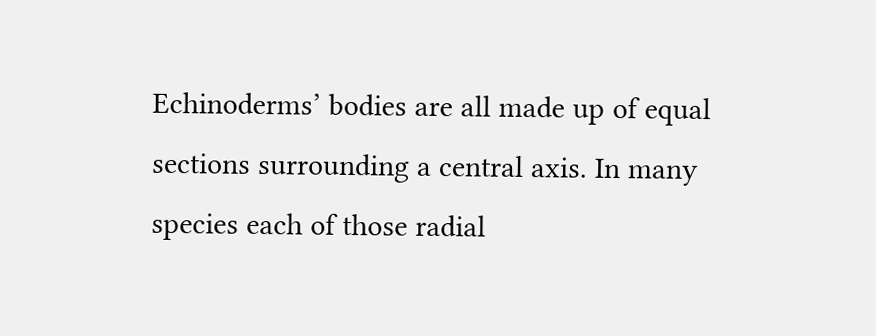Echinoderms’ bodies are all made up of equal sections surrounding a central axis. In many species each of those radial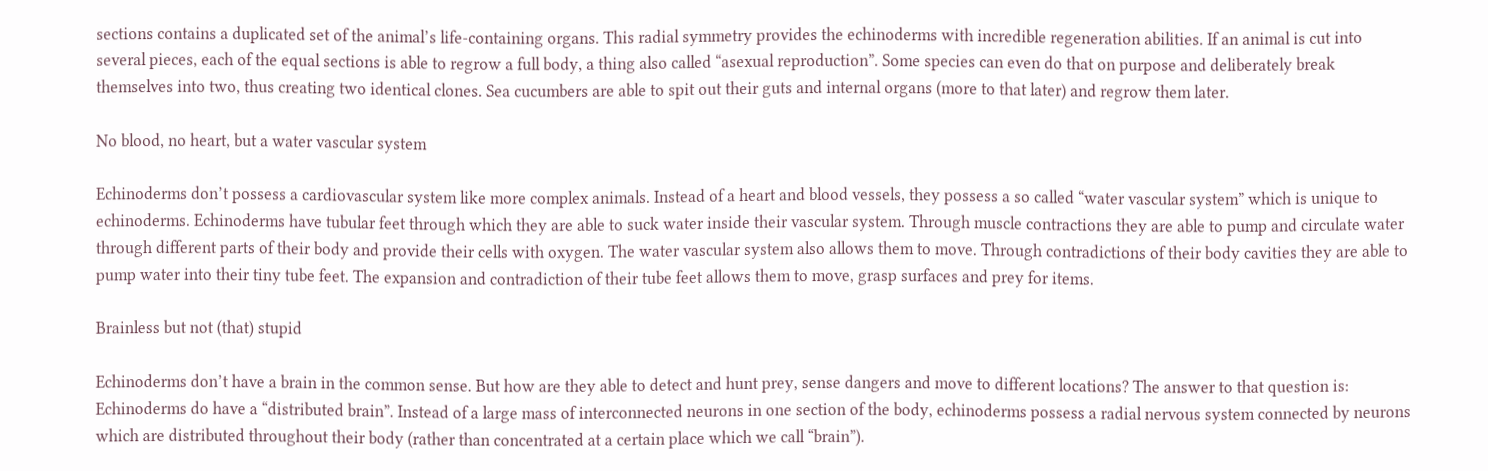sections contains a duplicated set of the animal’s life-containing organs. This radial symmetry provides the echinoderms with incredible regeneration abilities. If an animal is cut into several pieces, each of the equal sections is able to regrow a full body, a thing also called “asexual reproduction”. Some species can even do that on purpose and deliberately break themselves into two, thus creating two identical clones. Sea cucumbers are able to spit out their guts and internal organs (more to that later) and regrow them later.

No blood, no heart, but a water vascular system

Echinoderms don’t possess a cardiovascular system like more complex animals. Instead of a heart and blood vessels, they possess a so called “water vascular system” which is unique to echinoderms. Echinoderms have tubular feet through which they are able to suck water inside their vascular system. Through muscle contractions they are able to pump and circulate water through different parts of their body and provide their cells with oxygen. The water vascular system also allows them to move. Through contradictions of their body cavities they are able to pump water into their tiny tube feet. The expansion and contradiction of their tube feet allows them to move, grasp surfaces and prey for items.

Brainless but not (that) stupid

Echinoderms don’t have a brain in the common sense. But how are they able to detect and hunt prey, sense dangers and move to different locations? The answer to that question is: Echinoderms do have a “distributed brain”. Instead of a large mass of interconnected neurons in one section of the body, echinoderms possess a radial nervous system connected by neurons which are distributed throughout their body (rather than concentrated at a certain place which we call “brain”).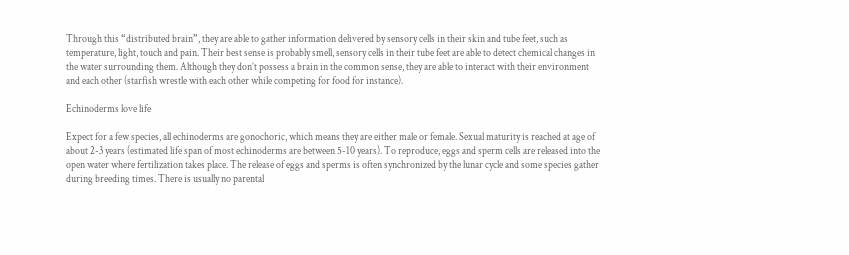Through this “distributed brain”, they are able to gather information delivered by sensory cells in their skin and tube feet, such as temperature, light, touch and pain. Their best sense is probably smell, sensory cells in their tube feet are able to detect chemical changes in the water surrounding them. Although they don’t possess a brain in the common sense, they are able to interact with their environment and each other (starfish wrestle with each other while competing for food for instance).

Echinoderms love life

Expect for a few species, all echinoderms are gonochoric, which means they are either male or female. Sexual maturity is reached at age of about 2-3 years (estimated life span of most echinoderms are between 5-10 years). To reproduce, eggs and sperm cells are released into the open water where fertilization takes place. The release of eggs and sperms is often synchronized by the lunar cycle and some species gather during breeding times. There is usually no parental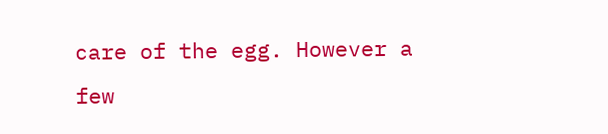care of the egg. However a few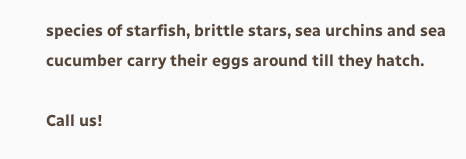species of starfish, brittle stars, sea urchins and sea cucumber carry their eggs around till they hatch.

Call us!